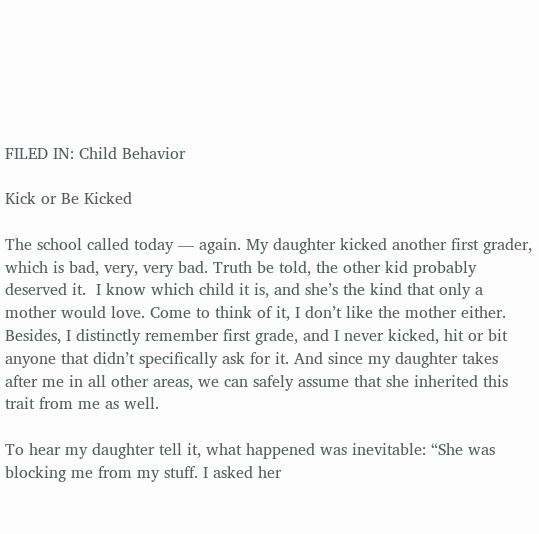FILED IN: Child Behavior

Kick or Be Kicked

The school called today — again. My daughter kicked another first grader, which is bad, very, very bad. Truth be told, the other kid probably deserved it.  I know which child it is, and she’s the kind that only a mother would love. Come to think of it, I don’t like the mother either. Besides, I distinctly remember first grade, and I never kicked, hit or bit anyone that didn’t specifically ask for it. And since my daughter takes after me in all other areas, we can safely assume that she inherited this trait from me as well.

To hear my daughter tell it, what happened was inevitable: “She was blocking me from my stuff. I asked her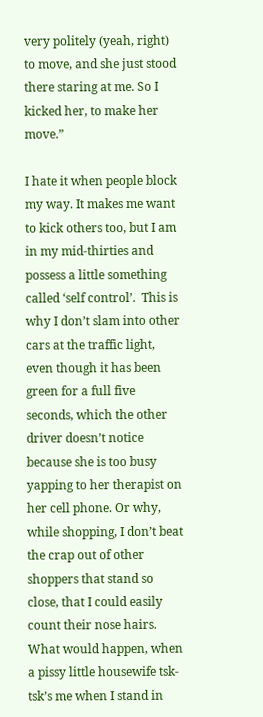very politely (yeah, right) to move, and she just stood there staring at me. So I kicked her, to make her move.”

I hate it when people block my way. It makes me want to kick others too, but I am in my mid-thirties and possess a little something called ‘self control’.  This is why I don’t slam into other cars at the traffic light, even though it has been green for a full five seconds, which the other driver doesn’t notice because she is too busy yapping to her therapist on her cell phone. Or why, while shopping, I don’t beat the crap out of other shoppers that stand so close, that I could easily count their nose hairs. What would happen, when a pissy little housewife tsk-tsk’s me when I stand in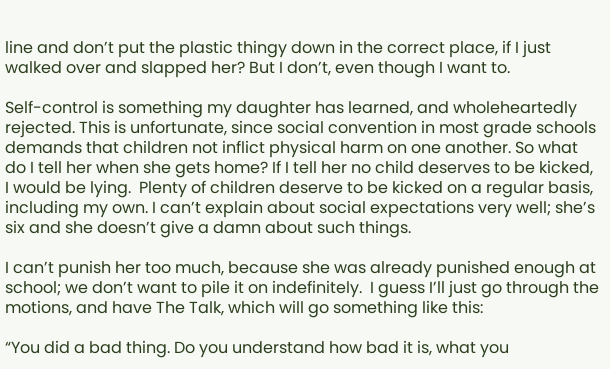line and don’t put the plastic thingy down in the correct place, if I just walked over and slapped her? But I don’t, even though I want to.

Self-control is something my daughter has learned, and wholeheartedly rejected. This is unfortunate, since social convention in most grade schools demands that children not inflict physical harm on one another. So what do I tell her when she gets home? If I tell her no child deserves to be kicked, I would be lying.  Plenty of children deserve to be kicked on a regular basis, including my own. I can’t explain about social expectations very well; she’s six and she doesn’t give a damn about such things.

I can’t punish her too much, because she was already punished enough at school; we don’t want to pile it on indefinitely.  I guess I’ll just go through the motions, and have The Talk, which will go something like this:

“You did a bad thing. Do you understand how bad it is, what you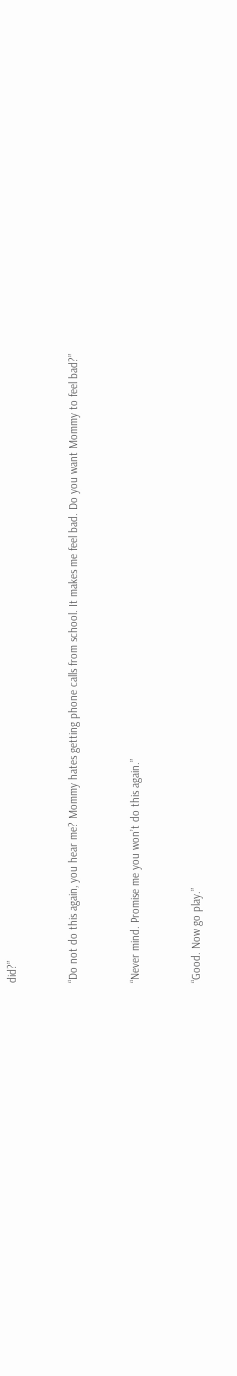did?”


“Do not do this again, you hear me? Mommy hates getting phone calls from school. It makes me feel bad. Do you want Mommy to feel bad?”


“Never mind. Promise me you won’t do this again.”


“Good. Now go play.”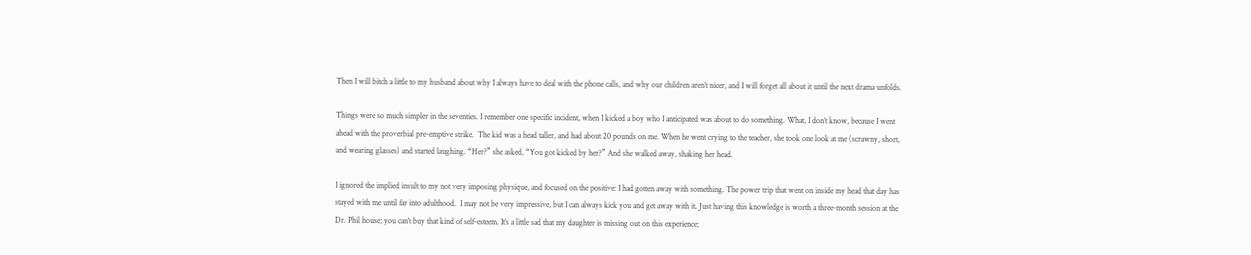Then I will bitch a little to my husband about why I always have to deal with the phone calls, and why our children aren’t nicer, and I will forget all about it until the next drama unfolds.

Things were so much simpler in the seventies. I remember one specific incident, when I kicked a boy who I anticipated was about to do something. What, I don’t know, because I went ahead with the proverbial pre-emptive strike.  The kid was a head taller, and had about 20 pounds on me. When he went crying to the teacher, she took one look at me (scrawny, short, and wearing glasses) and started laughing. “Her?” she asked, “You got kicked by her?” And she walked away, shaking her head.

I ignored the implied insult to my not very imposing physique, and focused on the positive: I had gotten away with something. The power trip that went on inside my head that day has stayed with me until far into adulthood.  I may not be very impressive, but I can always kick you and get away with it. Just having this knowledge is worth a three-month session at the Dr. Phil house; you can’t buy that kind of self-esteem. It’s a little sad that my daughter is missing out on this experience;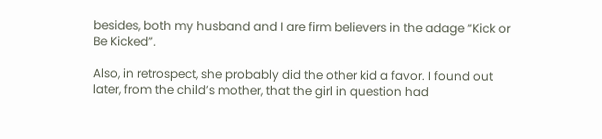besides, both my husband and I are firm believers in the adage “Kick or Be Kicked”.

Also, in retrospect, she probably did the other kid a favor. I found out later, from the child’s mother, that the girl in question had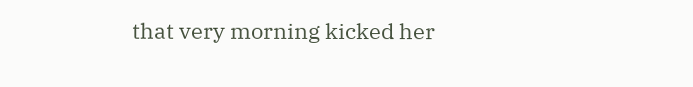that very morning kicked her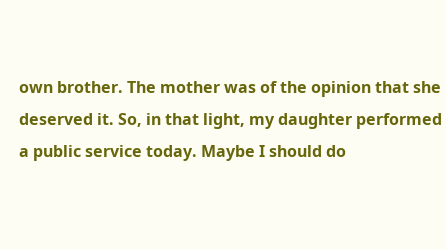own brother. The mother was of the opinion that she deserved it. So, in that light, my daughter performed a public service today. Maybe I should do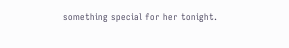something special for her tonight.